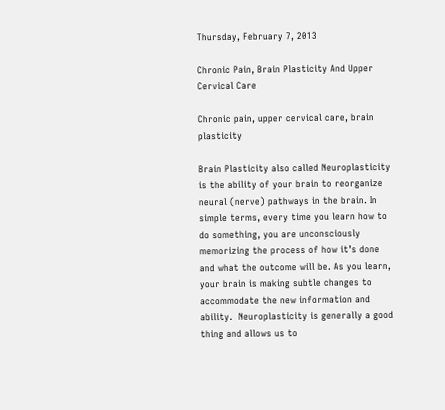Thursday, February 7, 2013

Chronic Pain, Brain Plasticity And Upper Cervical Care

Chronic pain, upper cervical care, brain plasticity

Brain Plasticity also called Neuroplasticity is the ability of your brain to reorganize neural (nerve) pathways in the brain. In simple terms, every time you learn how to do something, you are unconsciously memorizing the process of how it’s done and what the outcome will be. As you learn, your brain is making subtle changes to accommodate the new information and ability.  Neuroplasticity is generally a good thing and allows us to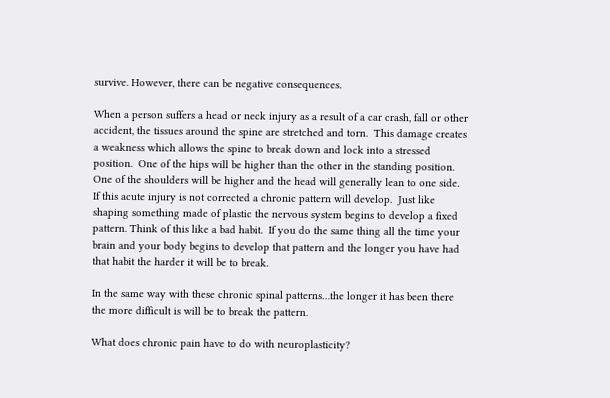survive. However, there can be negative consequences.

When a person suffers a head or neck injury as a result of a car crash, fall or other accident, the tissues around the spine are stretched and torn.  This damage creates a weakness which allows the spine to break down and lock into a stressed position.  One of the hips will be higher than the other in the standing position.  One of the shoulders will be higher and the head will generally lean to one side.  If this acute injury is not corrected a chronic pattern will develop.  Just like shaping something made of plastic the nervous system begins to develop a fixed pattern. Think of this like a bad habit.  If you do the same thing all the time your brain and your body begins to develop that pattern and the longer you have had that habit the harder it will be to break.

In the same way with these chronic spinal patterns…the longer it has been there the more difficult is will be to break the pattern.

What does chronic pain have to do with neuroplasticity?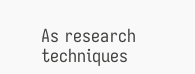As research techniques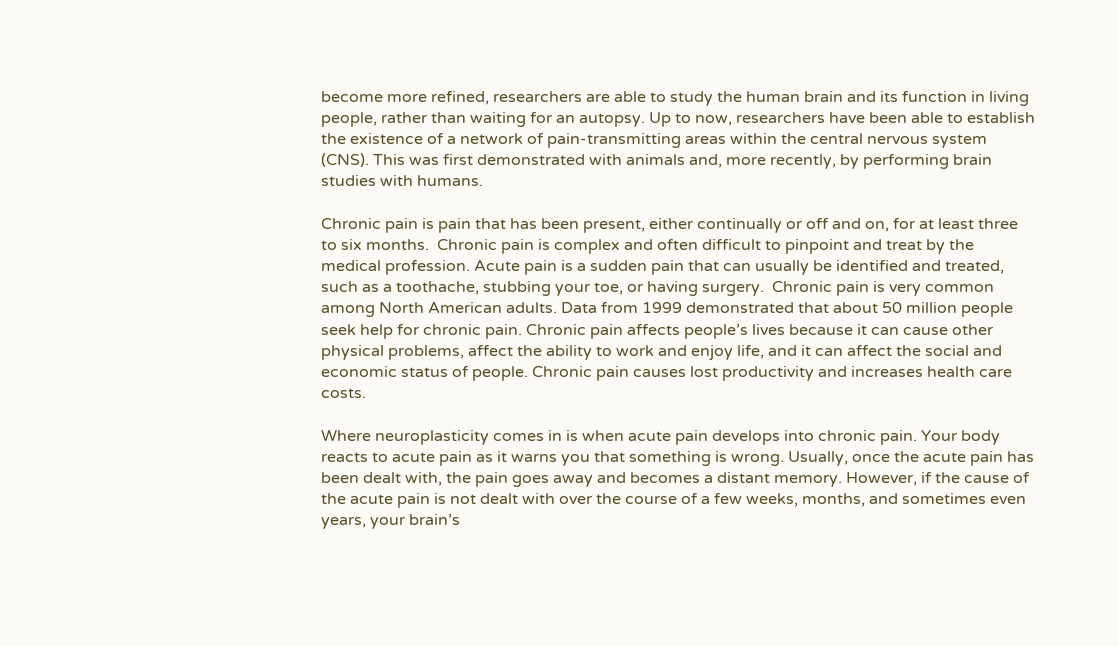become more refined, researchers are able to study the human brain and its function in living people, rather than waiting for an autopsy. Up to now, researchers have been able to establish the existence of a network of pain-transmitting areas within the central nervous system (CNS). This was first demonstrated with animals and, more recently, by performing brain studies with humans.

Chronic pain is pain that has been present, either continually or off and on, for at least three to six months.  Chronic pain is complex and often difficult to pinpoint and treat by the medical profession. Acute pain is a sudden pain that can usually be identified and treated, such as a toothache, stubbing your toe, or having surgery.  Chronic pain is very common among North American adults. Data from 1999 demonstrated that about 50 million people seek help for chronic pain. Chronic pain affects people’s lives because it can cause other physical problems, affect the ability to work and enjoy life, and it can affect the social and economic status of people. Chronic pain causes lost productivity and increases health care costs.

Where neuroplasticity comes in is when acute pain develops into chronic pain. Your body reacts to acute pain as it warns you that something is wrong. Usually, once the acute pain has been dealt with, the pain goes away and becomes a distant memory. However, if the cause of the acute pain is not dealt with over the course of a few weeks, months, and sometimes even years, your brain’s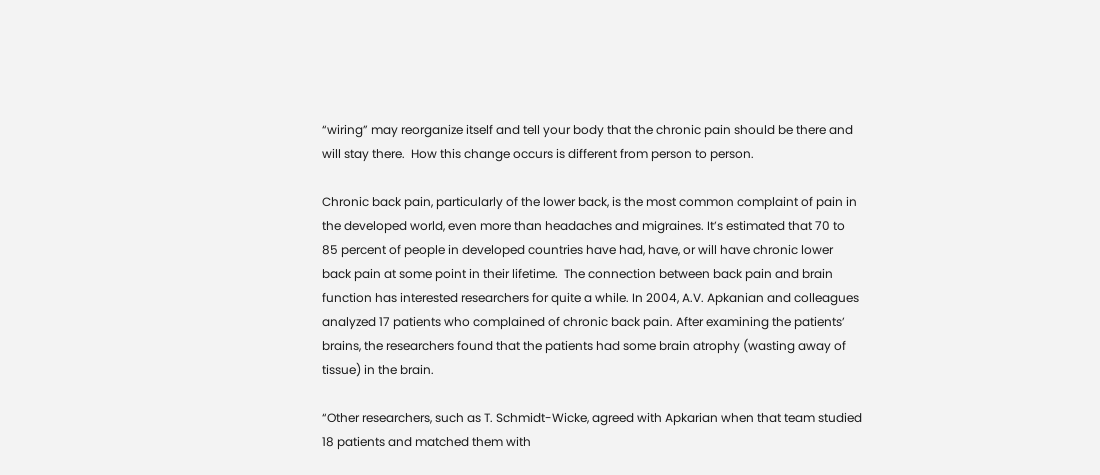“wiring” may reorganize itself and tell your body that the chronic pain should be there and will stay there.  How this change occurs is different from person to person.

Chronic back pain, particularly of the lower back, is the most common complaint of pain in the developed world, even more than headaches and migraines. It’s estimated that 70 to 85 percent of people in developed countries have had, have, or will have chronic lower back pain at some point in their lifetime.  The connection between back pain and brain function has interested researchers for quite a while. In 2004, A.V. Apkanian and colleagues analyzed 17 patients who complained of chronic back pain. After examining the patients’ brains, the researchers found that the patients had some brain atrophy (wasting away of tissue) in the brain.

“Other researchers, such as T. Schmidt-Wicke, agreed with Apkarian when that team studied 18 patients and matched them with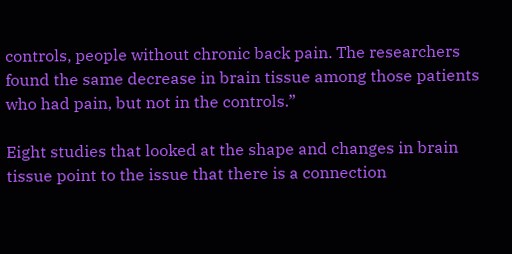controls, people without chronic back pain. The researchers found the same decrease in brain tissue among those patients who had pain, but not in the controls.”

Eight studies that looked at the shape and changes in brain tissue point to the issue that there is a connection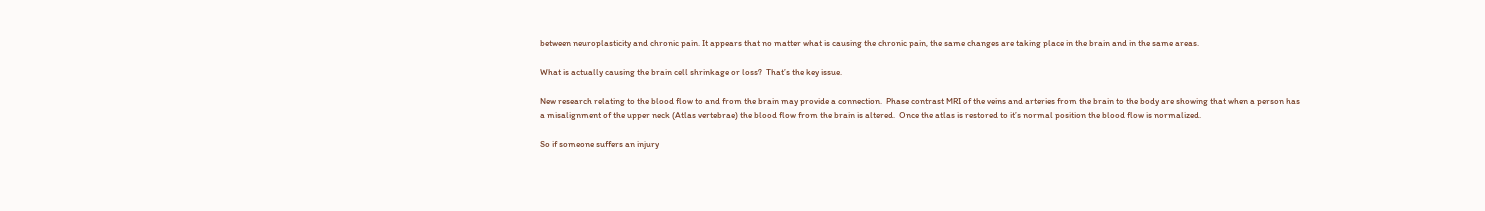between neuroplasticity and chronic pain. It appears that no matter what is causing the chronic pain, the same changes are taking place in the brain and in the same areas.

What is actually causing the brain cell shrinkage or loss?  That’s the key issue.

New research relating to the blood flow to and from the brain may provide a connection.  Phase contrast MRI of the veins and arteries from the brain to the body are showing that when a person has a misalignment of the upper neck (Atlas vertebrae) the blood flow from the brain is altered.  Once the atlas is restored to it’s normal position the blood flow is normalized.

So if someone suffers an injury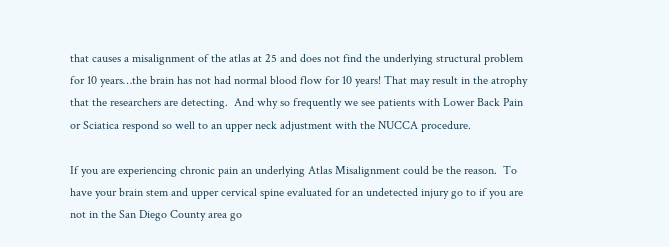that causes a misalignment of the atlas at 25 and does not find the underlying structural problem for 10 years…the brain has not had normal blood flow for 10 years! That may result in the atrophy that the researchers are detecting.  And why so frequently we see patients with Lower Back Pain or Sciatica respond so well to an upper neck adjustment with the NUCCA procedure.

If you are experiencing chronic pain an underlying Atlas Misalignment could be the reason.  To have your brain stem and upper cervical spine evaluated for an undetected injury go to if you are not in the San Diego County area go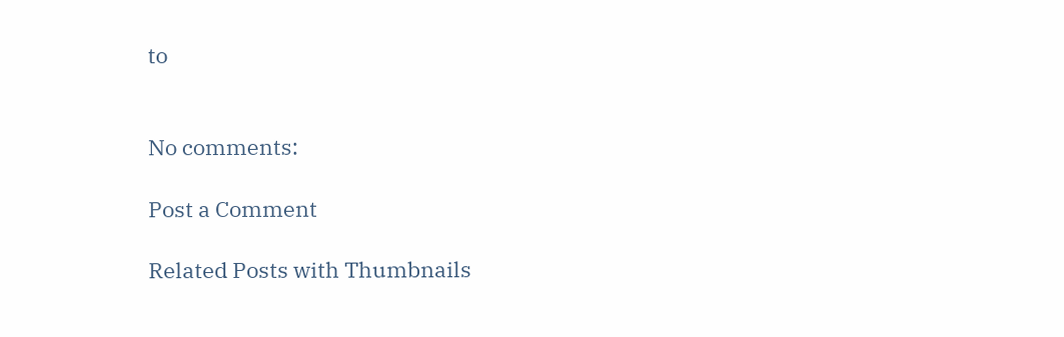to


No comments:

Post a Comment

Related Posts with Thumbnails